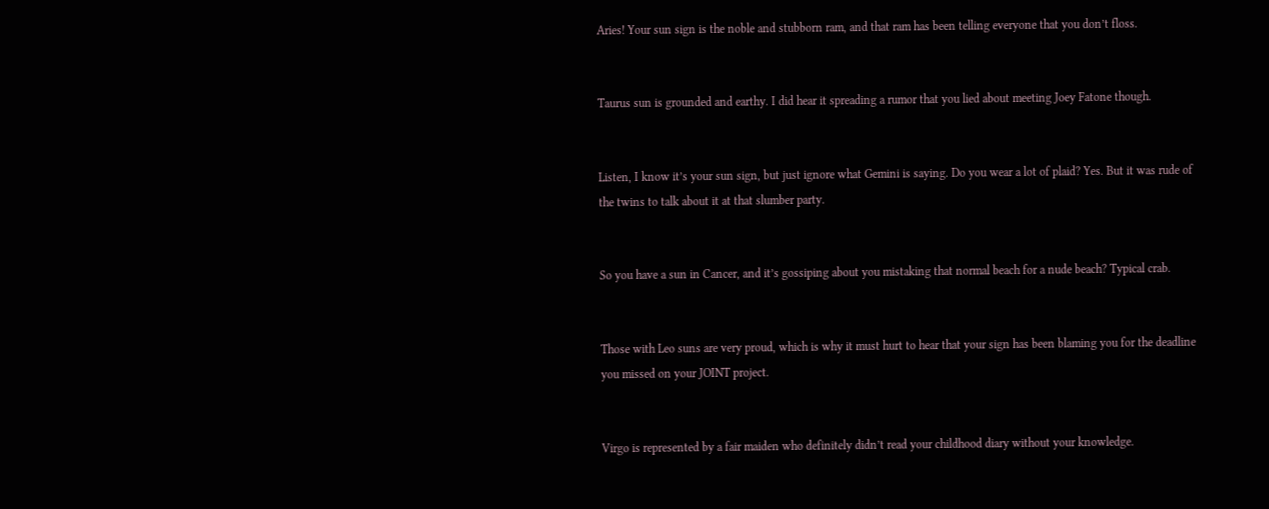Aries! Your sun sign is the noble and stubborn ram, and that ram has been telling everyone that you don’t floss.


Taurus sun is grounded and earthy. I did hear it spreading a rumor that you lied about meeting Joey Fatone though.


Listen, I know it’s your sun sign, but just ignore what Gemini is saying. Do you wear a lot of plaid? Yes. But it was rude of the twins to talk about it at that slumber party.


So you have a sun in Cancer, and it’s gossiping about you mistaking that normal beach for a nude beach? Typical crab.


Those with Leo suns are very proud, which is why it must hurt to hear that your sign has been blaming you for the deadline you missed on your JOINT project.


Virgo is represented by a fair maiden who definitely didn’t read your childhood diary without your knowledge.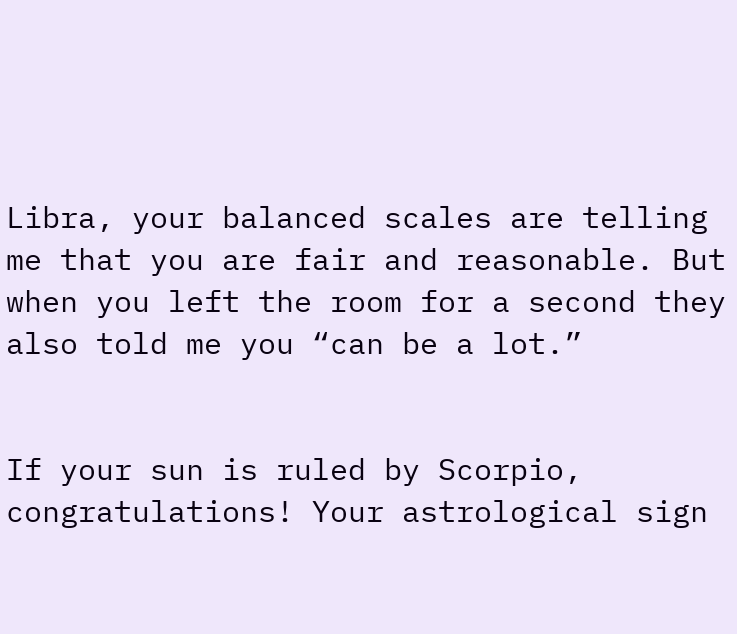Libra, your balanced scales are telling me that you are fair and reasonable. But when you left the room for a second they also told me you “can be a lot.”


If your sun is ruled by Scorpio, congratulations! Your astrological sign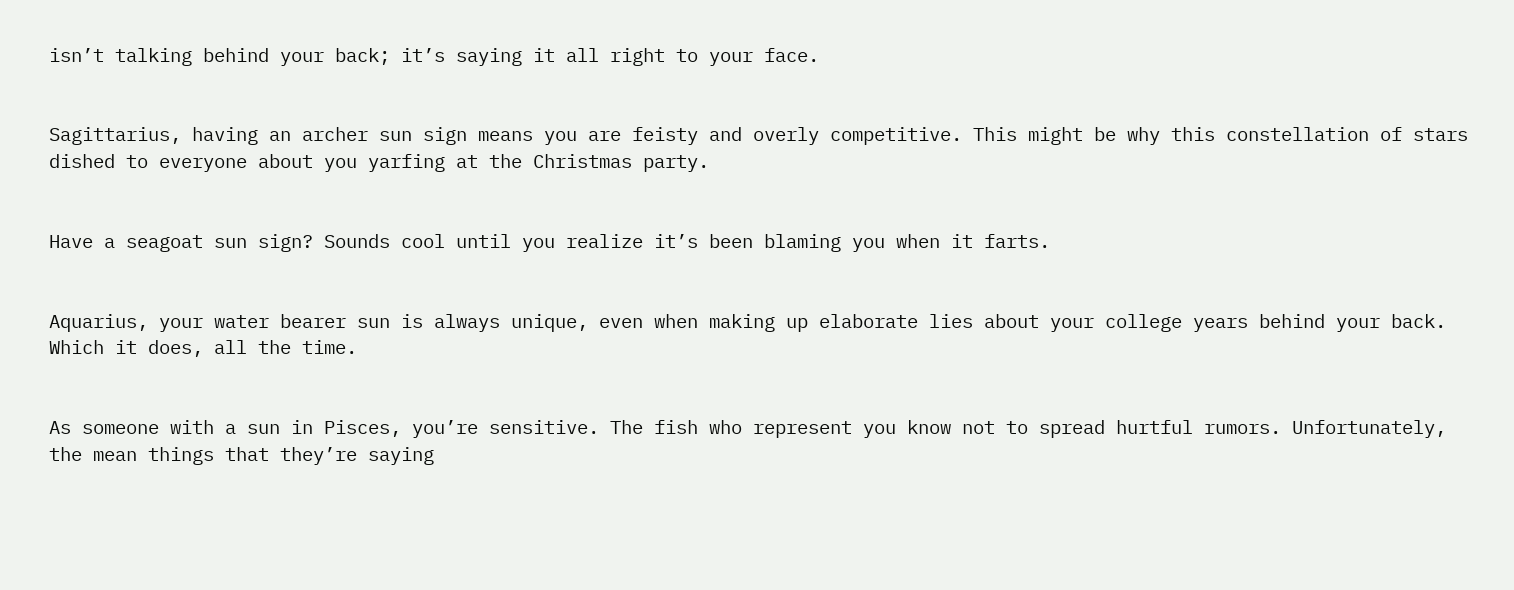isn’t talking behind your back; it’s saying it all right to your face.


Sagittarius, having an archer sun sign means you are feisty and overly competitive. This might be why this constellation of stars dished to everyone about you yarfing at the Christmas party.


Have a seagoat sun sign? Sounds cool until you realize it’s been blaming you when it farts.


Aquarius, your water bearer sun is always unique, even when making up elaborate lies about your college years behind your back. Which it does, all the time.


As someone with a sun in Pisces, you’re sensitive. The fish who represent you know not to spread hurtful rumors. Unfortunately, the mean things that they’re saying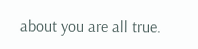about you are all true.